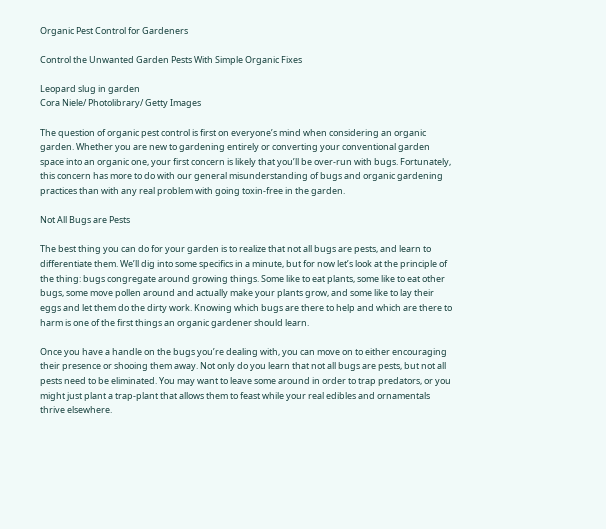Organic Pest Control for Gardeners

Control the Unwanted Garden Pests With Simple Organic Fixes

Leopard slug in garden
Cora Niele/ Photolibrary/ Getty Images

The question of organic pest control is first on everyone’s mind when considering an organic garden. Whether you are new to gardening entirely or converting your conventional garden space into an organic one, your first concern is likely that you’ll be over-run with bugs. Fortunately, this concern has more to do with our general misunderstanding of bugs and organic gardening practices than with any real problem with going toxin-free in the garden.

Not All Bugs are Pests

The best thing you can do for your garden is to realize that not all bugs are pests, and learn to differentiate them. We’ll dig into some specifics in a minute, but for now let’s look at the principle of the thing: bugs congregate around growing things. Some like to eat plants, some like to eat other bugs, some move pollen around and actually make your plants grow, and some like to lay their eggs and let them do the dirty work. Knowing which bugs are there to help and which are there to harm is one of the first things an organic gardener should learn.

Once you have a handle on the bugs you’re dealing with, you can move on to either encouraging their presence or shooing them away. Not only do you learn that not all bugs are pests, but not all pests need to be eliminated. You may want to leave some around in order to trap predators, or you might just plant a trap-plant that allows them to feast while your real edibles and ornamentals thrive elsewhere.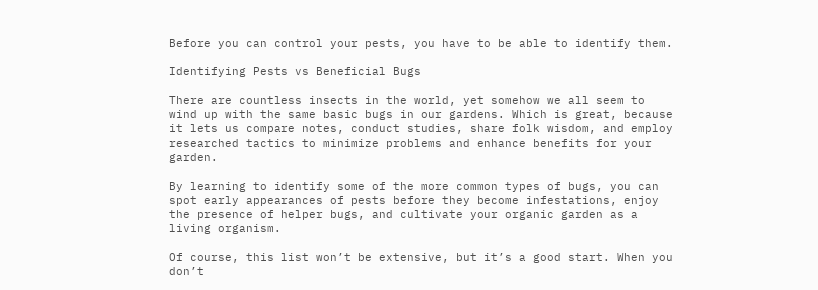Before you can control your pests, you have to be able to identify them.

Identifying Pests vs Beneficial Bugs

There are countless insects in the world, yet somehow we all seem to wind up with the same basic bugs in our gardens. Which is great, because it lets us compare notes, conduct studies, share folk wisdom, and employ researched tactics to minimize problems and enhance benefits for your garden.

By learning to identify some of the more common types of bugs, you can spot early appearances of pests before they become infestations, enjoy the presence of helper bugs, and cultivate your organic garden as a living organism.

Of course, this list won’t be extensive, but it’s a good start. When you don’t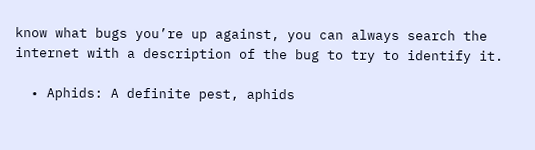know what bugs you’re up against, you can always search the internet with a description of the bug to try to identify it.

  • Aphids: A definite pest, aphids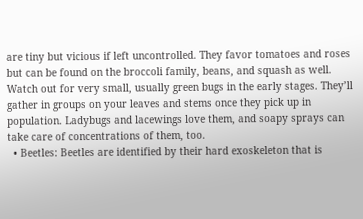are tiny but vicious if left uncontrolled. They favor tomatoes and roses but can be found on the broccoli family, beans, and squash as well. Watch out for very small, usually green bugs in the early stages. They’ll gather in groups on your leaves and stems once they pick up in population. Ladybugs and lacewings love them, and soapy sprays can take care of concentrations of them, too.
  • Beetles: Beetles are identified by their hard exoskeleton that is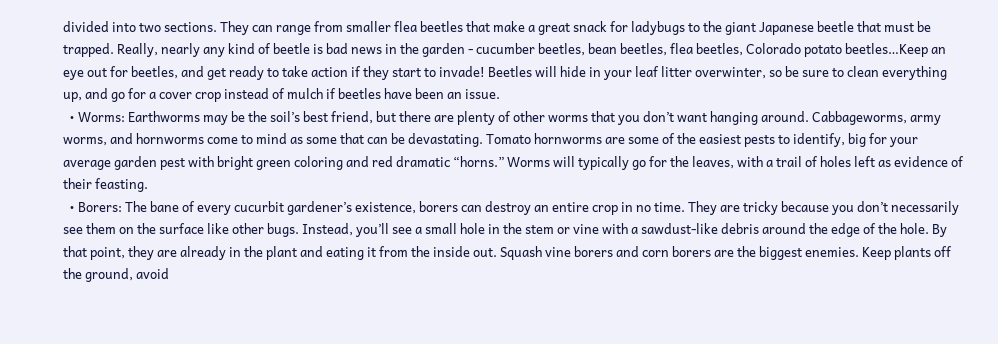divided into two sections. They can range from smaller flea beetles that make a great snack for ladybugs to the giant Japanese beetle that must be trapped. Really, nearly any kind of beetle is bad news in the garden - cucumber beetles, bean beetles, flea beetles, Colorado potato beetles…Keep an eye out for beetles, and get ready to take action if they start to invade! Beetles will hide in your leaf litter overwinter, so be sure to clean everything up, and go for a cover crop instead of mulch if beetles have been an issue.
  • Worms: Earthworms may be the soil’s best friend, but there are plenty of other worms that you don’t want hanging around. Cabbageworms, army worms, and hornworms come to mind as some that can be devastating. Tomato hornworms are some of the easiest pests to identify, big for your average garden pest with bright green coloring and red dramatic “horns.” Worms will typically go for the leaves, with a trail of holes left as evidence of their feasting.
  • Borers: The bane of every cucurbit gardener’s existence, borers can destroy an entire crop in no time. They are tricky because you don’t necessarily see them on the surface like other bugs. Instead, you’ll see a small hole in the stem or vine with a sawdust-like debris around the edge of the hole. By that point, they are already in the plant and eating it from the inside out. Squash vine borers and corn borers are the biggest enemies. Keep plants off the ground, avoid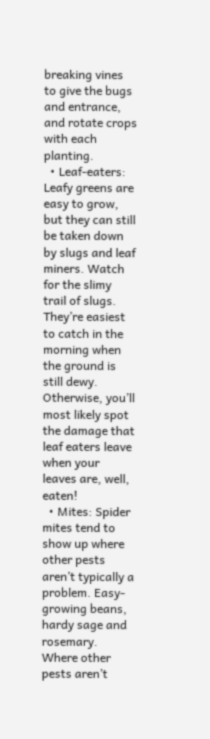breaking vines to give the bugs and entrance, and rotate crops with each planting.
  • Leaf-eaters: Leafy greens are easy to grow, but they can still be taken down by slugs and leaf miners. Watch for the slimy trail of slugs. They’re easiest to catch in the morning when the ground is still dewy. Otherwise, you’ll most likely spot the damage that leaf eaters leave when your leaves are, well, eaten!
  • Mites: Spider mites tend to show up where other pests aren’t typically a problem. Easy-growing beans, hardy sage and rosemary. Where other pests aren’t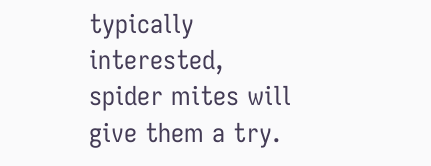typically interested, spider mites will give them a try.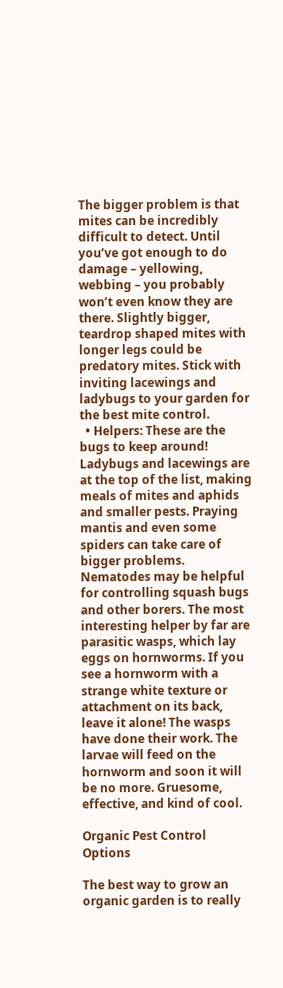The bigger problem is that mites can be incredibly difficult to detect. Until you’ve got enough to do damage – yellowing, webbing – you probably won’t even know they are there. Slightly bigger, teardrop shaped mites with longer legs could be predatory mites. Stick with inviting lacewings and ladybugs to your garden for the best mite control.
  • Helpers: These are the bugs to keep around! Ladybugs and lacewings are at the top of the list, making meals of mites and aphids and smaller pests. Praying mantis and even some spiders can take care of bigger problems. Nematodes may be helpful for controlling squash bugs and other borers. The most interesting helper by far are parasitic wasps, which lay eggs on hornworms. If you see a hornworm with a strange white texture or attachment on its back, leave it alone! The wasps have done their work. The larvae will feed on the hornworm and soon it will be no more. Gruesome, effective, and kind of cool.

Organic Pest Control Options

The best way to grow an organic garden is to really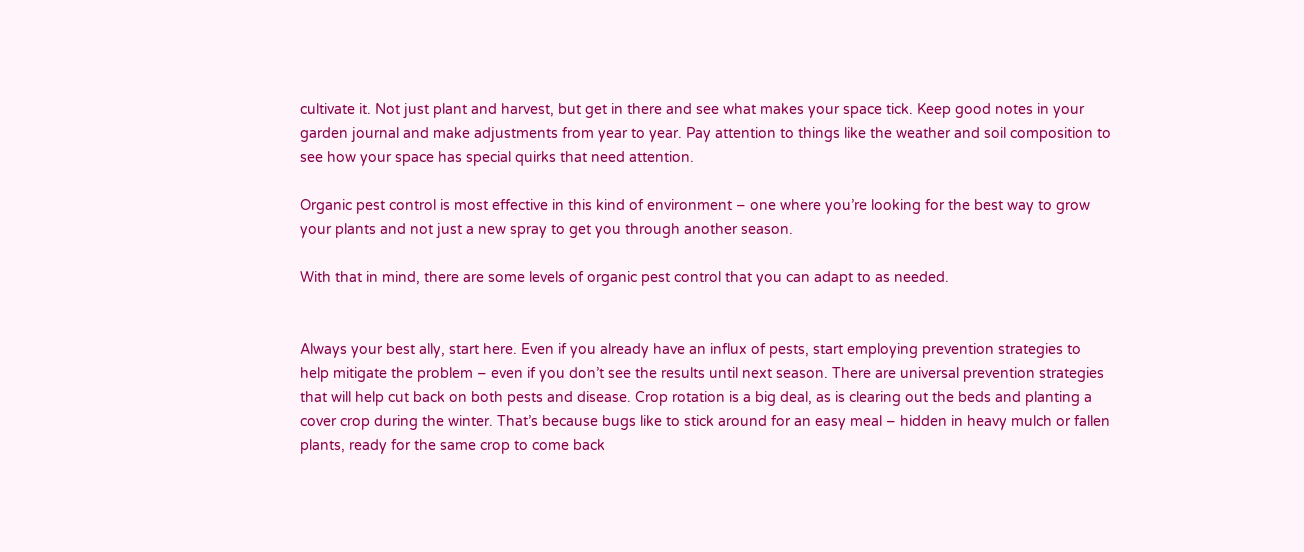cultivate it. Not just plant and harvest, but get in there and see what makes your space tick. Keep good notes in your garden journal and make adjustments from year to year. Pay attention to things like the weather and soil composition to see how your space has special quirks that need attention.

Organic pest control is most effective in this kind of environment – one where you’re looking for the best way to grow your plants and not just a new spray to get you through another season.

With that in mind, there are some levels of organic pest control that you can adapt to as needed.


Always your best ally, start here. Even if you already have an influx of pests, start employing prevention strategies to help mitigate the problem – even if you don’t see the results until next season. There are universal prevention strategies that will help cut back on both pests and disease. Crop rotation is a big deal, as is clearing out the beds and planting a cover crop during the winter. That’s because bugs like to stick around for an easy meal – hidden in heavy mulch or fallen plants, ready for the same crop to come back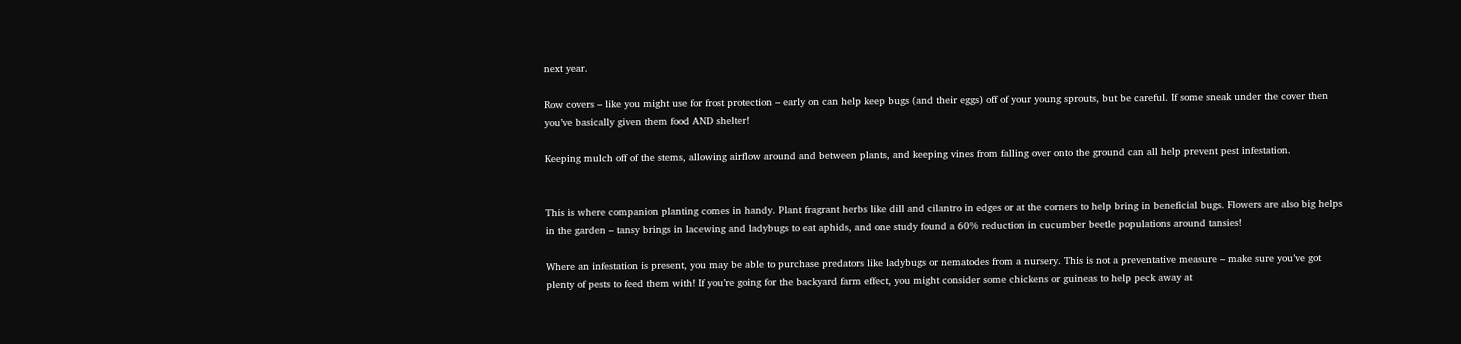next year.

Row covers – like you might use for frost protection – early on can help keep bugs (and their eggs) off of your young sprouts, but be careful. If some sneak under the cover then you’ve basically given them food AND shelter!

Keeping mulch off of the stems, allowing airflow around and between plants, and keeping vines from falling over onto the ground can all help prevent pest infestation.


This is where companion planting comes in handy. Plant fragrant herbs like dill and cilantro in edges or at the corners to help bring in beneficial bugs. Flowers are also big helps in the garden – tansy brings in lacewing and ladybugs to eat aphids, and one study found a 60% reduction in cucumber beetle populations around tansies!

Where an infestation is present, you may be able to purchase predators like ladybugs or nematodes from a nursery. This is not a preventative measure – make sure you’ve got plenty of pests to feed them with! If you’re going for the backyard farm effect, you might consider some chickens or guineas to help peck away at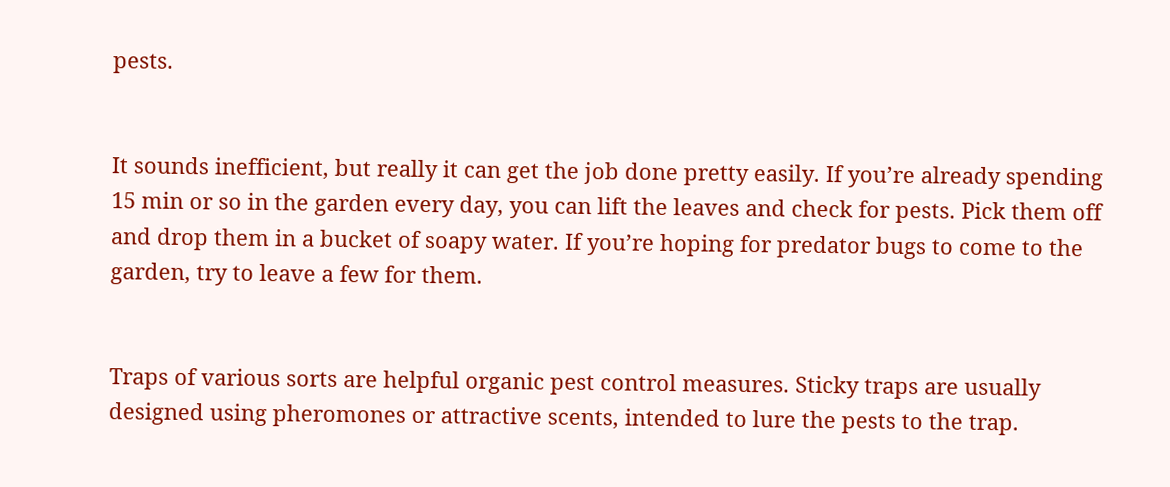pests.


It sounds inefficient, but really it can get the job done pretty easily. If you’re already spending 15 min or so in the garden every day, you can lift the leaves and check for pests. Pick them off and drop them in a bucket of soapy water. If you’re hoping for predator bugs to come to the garden, try to leave a few for them.


Traps of various sorts are helpful organic pest control measures. Sticky traps are usually designed using pheromones or attractive scents, intended to lure the pests to the trap.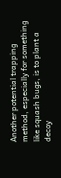Another potential trapping method, especially for something like squash bugs, is to plant a decoy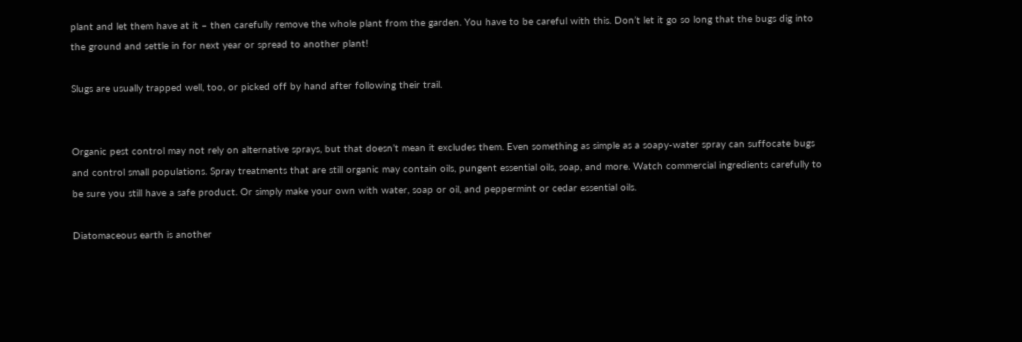plant and let them have at it – then carefully remove the whole plant from the garden. You have to be careful with this. Don’t let it go so long that the bugs dig into the ground and settle in for next year or spread to another plant!

Slugs are usually trapped well, too, or picked off by hand after following their trail.


Organic pest control may not rely on alternative sprays, but that doesn’t mean it excludes them. Even something as simple as a soapy-water spray can suffocate bugs and control small populations. Spray treatments that are still organic may contain oils, pungent essential oils, soap, and more. Watch commercial ingredients carefully to be sure you still have a safe product. Or simply make your own with water, soap or oil, and peppermint or cedar essential oils.

Diatomaceous earth is another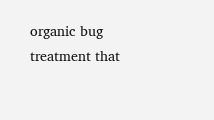organic bug treatment that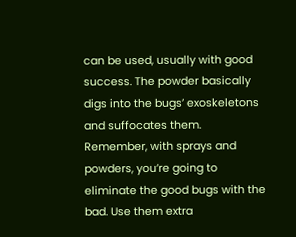can be used, usually with good success. The powder basically digs into the bugs’ exoskeletons and suffocates them. Remember, with sprays and powders, you’re going to eliminate the good bugs with the bad. Use them extra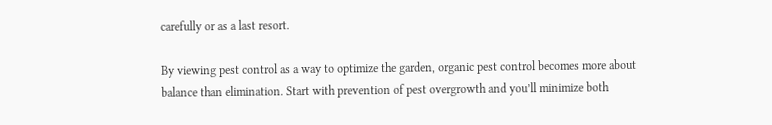carefully or as a last resort.

By viewing pest control as a way to optimize the garden, organic pest control becomes more about balance than elimination. Start with prevention of pest overgrowth and you’ll minimize both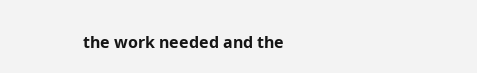the work needed and the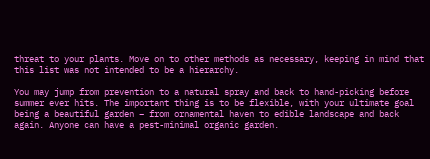threat to your plants. Move on to other methods as necessary, keeping in mind that this list was not intended to be a hierarchy.

You may jump from prevention to a natural spray and back to hand-picking before summer ever hits. The important thing is to be flexible, with your ultimate goal being a beautiful garden – from ornamental haven to edible landscape and back again. Anyone can have a pest-minimal organic garden.